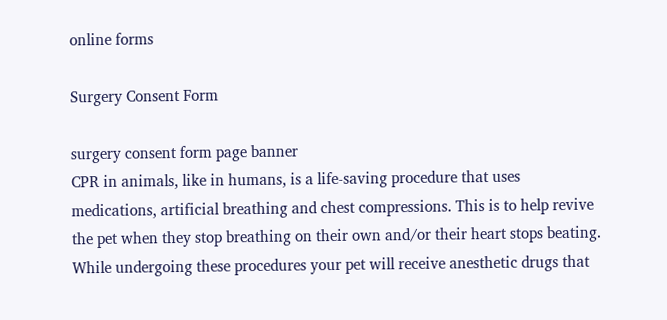online forms

Surgery Consent Form

surgery consent form page banner
CPR in animals, like in humans, is a life-saving procedure that uses medications, artificial breathing and chest compressions. This is to help revive the pet when they stop breathing on their own and/or their heart stops beating.
While undergoing these procedures your pet will receive anesthetic drugs that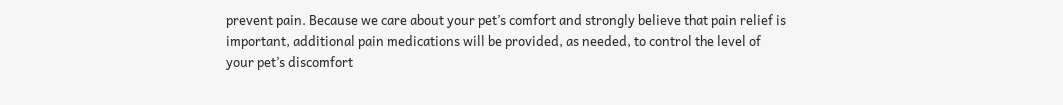prevent pain. Because we care about your pet’s comfort and strongly believe that pain relief is important, additional pain medications will be provided, as needed, to control the level of your pet’s discomfort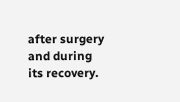after surgery and during its recovery.